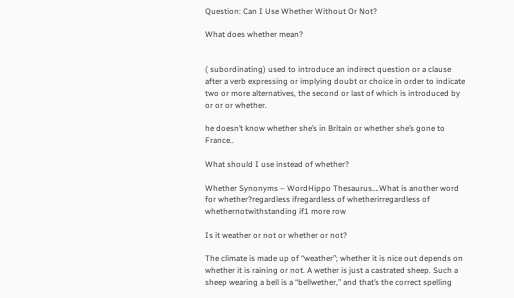Question: Can I Use Whether Without Or Not?

What does whether mean?


( subordinating) used to introduce an indirect question or a clause after a verb expressing or implying doubt or choice in order to indicate two or more alternatives, the second or last of which is introduced by or or or whether.

he doesn’t know whether she’s in Britain or whether she’s gone to France..

What should I use instead of whether?

Whether Synonyms – WordHippo Thesaurus….What is another word for whether?regardless ifregardless of whetherirregardless of whethernotwithstanding if1 more row

Is it weather or not or whether or not?

The climate is made up of “weather”; whether it is nice out depends on whether it is raining or not. A wether is just a castrated sheep. Such a sheep wearing a bell is a “bellwether,” and that’s the correct spelling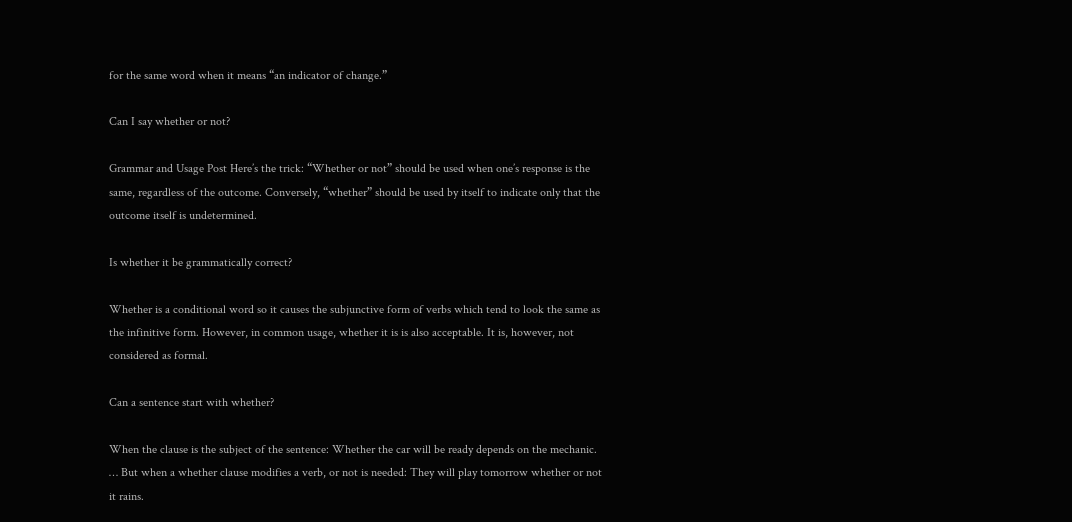for the same word when it means “an indicator of change.”

Can I say whether or not?

Grammar and Usage Post Here’s the trick: “Whether or not” should be used when one’s response is the same, regardless of the outcome. Conversely, “whether” should be used by itself to indicate only that the outcome itself is undetermined.

Is whether it be grammatically correct?

Whether is a conditional word so it causes the subjunctive form of verbs which tend to look the same as the infinitive form. However, in common usage, whether it is is also acceptable. It is, however, not considered as formal.

Can a sentence start with whether?

When the clause is the subject of the sentence: Whether the car will be ready depends on the mechanic. … But when a whether clause modifies a verb, or not is needed: They will play tomorrow whether or not it rains.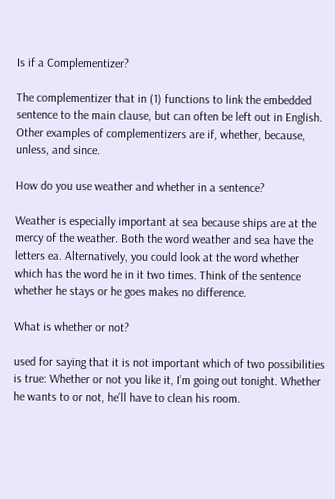Is if a Complementizer?

The complementizer that in (1) functions to link the embedded sentence to the main clause, but can often be left out in English. Other examples of complementizers are if, whether, because, unless, and since.

How do you use weather and whether in a sentence?

Weather is especially important at sea because ships are at the mercy of the weather. Both the word weather and sea have the letters ea. Alternatively, you could look at the word whether which has the word he in it two times. Think of the sentence whether he stays or he goes makes no difference.

What is whether or not?

used for saying that it is not important which of two possibilities is true: Whether or not you like it, I’m going out tonight. Whether he wants to or not, he’ll have to clean his room.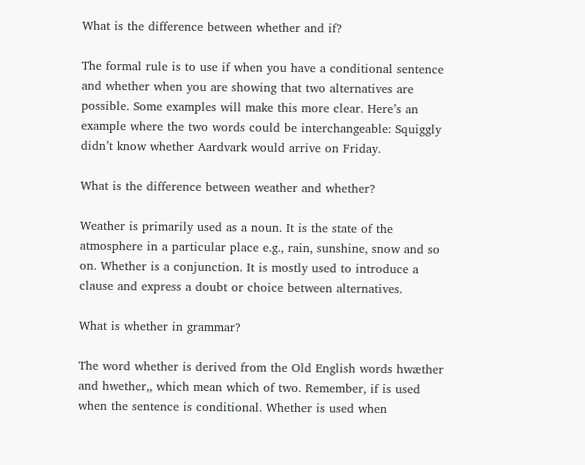What is the difference between whether and if?

The formal rule is to use if when you have a conditional sentence and whether when you are showing that two alternatives are possible. Some examples will make this more clear. Here’s an example where the two words could be interchangeable: Squiggly didn’t know whether Aardvark would arrive on Friday.

What is the difference between weather and whether?

Weather is primarily used as a noun. It is the state of the atmosphere in a particular place e.g., rain, sunshine, snow and so on. Whether is a conjunction. It is mostly used to introduce a clause and express a doubt or choice between alternatives.

What is whether in grammar?

The word whether is derived from the Old English words hwæther and hwether,, which mean which of two. Remember, if is used when the sentence is conditional. Whether is used when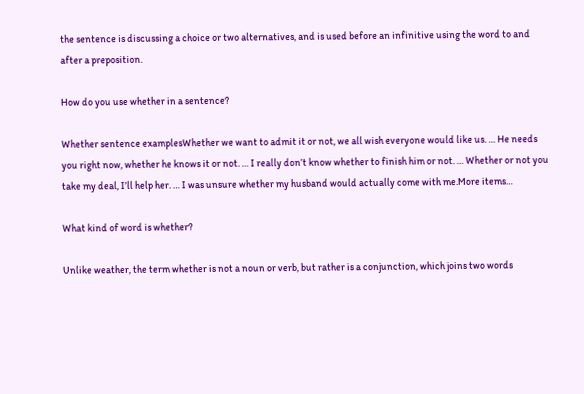the sentence is discussing a choice or two alternatives, and is used before an infinitive using the word to and after a preposition.

How do you use whether in a sentence?

Whether sentence examplesWhether we want to admit it or not, we all wish everyone would like us. … He needs you right now, whether he knows it or not. … I really don’t know whether to finish him or not. … Whether or not you take my deal, I’ll help her. … I was unsure whether my husband would actually come with me.More items…

What kind of word is whether?

Unlike weather, the term whether is not a noun or verb, but rather is a conjunction, which joins two words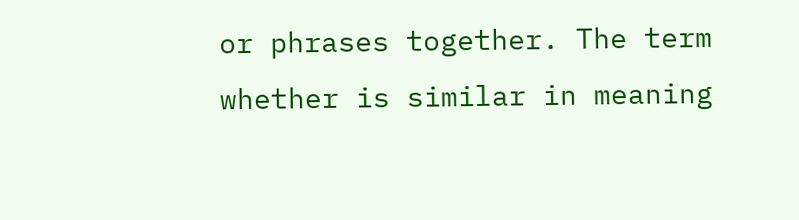or phrases together. The term whether is similar in meaning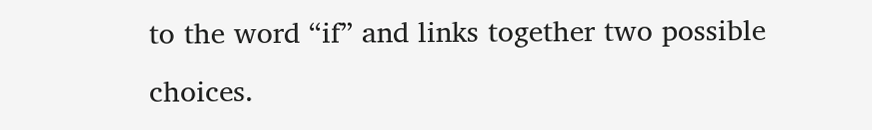to the word “if” and links together two possible choices.